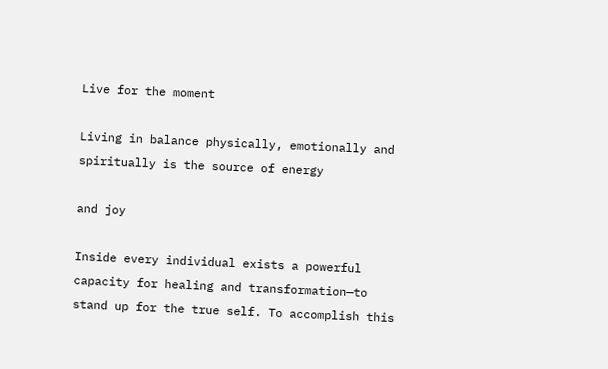Live for the moment

Living in balance physically, emotionally and spiritually is the source of energy

and joy

Inside every individual exists a powerful capacity for healing and transformation—to stand up for the true self. To accomplish this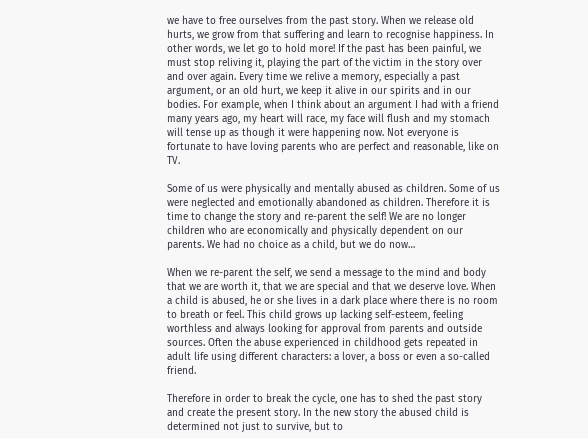we have to free ourselves from the past story. When we release old hurts, we grow from that suffering and learn to recognise happiness. In other words, we let go to hold more! If the past has been painful, we must stop reliving it, playing the part of the victim in the story over and over again. Every time we relive a memory, especially a past argument, or an old hurt, we keep it alive in our spirits and in our bodies. For example, when I think about an argument I had with a friend many years ago, my heart will race, my face will flush and my stomach will tense up as though it were happening now. Not everyone is fortunate to have loving parents who are perfect and reasonable, like on TV.

Some of us were physically and mentally abused as children. Some of us were neglected and emotionally abandoned as children. Therefore it is time to change the story and re-parent the self! We are no longer children who are economically and physically dependent on our parents. We had no choice as a child, but we do now…

When we re-parent the self, we send a message to the mind and body that we are worth it, that we are special and that we deserve love. When a child is abused, he or she lives in a dark place where there is no room to breath or feel. This child grows up lacking self-esteem, feeling worthless and always looking for approval from parents and outside sources. Often the abuse experienced in childhood gets repeated in adult life using different characters: a lover, a boss or even a so-called friend.

Therefore in order to break the cycle, one has to shed the past story and create the present story. In the new story the abused child is determined not just to survive, but to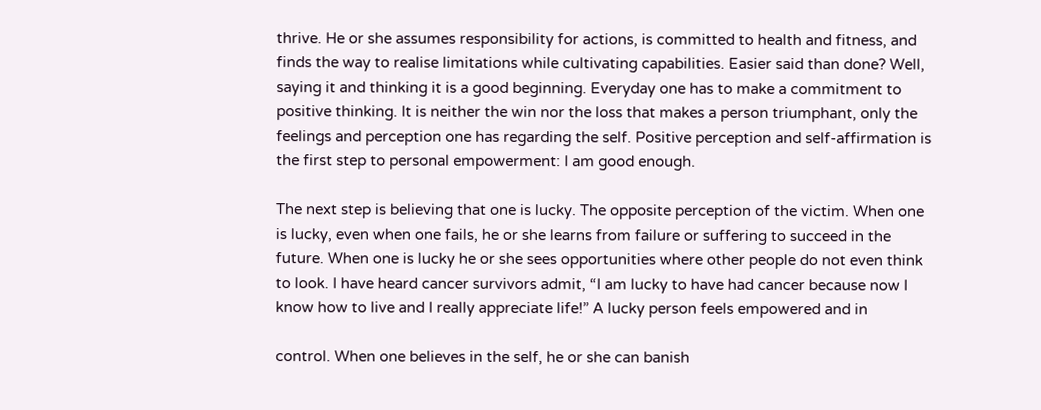thrive. He or she assumes responsibility for actions, is committed to health and fitness, and finds the way to realise limitations while cultivating capabilities. Easier said than done? Well, saying it and thinking it is a good beginning. Everyday one has to make a commitment to positive thinking. It is neither the win nor the loss that makes a person triumphant, only the feelings and perception one has regarding the self. Positive perception and self-affirmation is the first step to personal empowerment: I am good enough.

The next step is believing that one is lucky. The opposite perception of the victim. When one is lucky, even when one fails, he or she learns from failure or suffering to succeed in the future. When one is lucky he or she sees opportunities where other people do not even think to look. I have heard cancer survivors admit, “I am lucky to have had cancer because now I know how to live and I really appreciate life!” A lucky person feels empowered and in

control. When one believes in the self, he or she can banish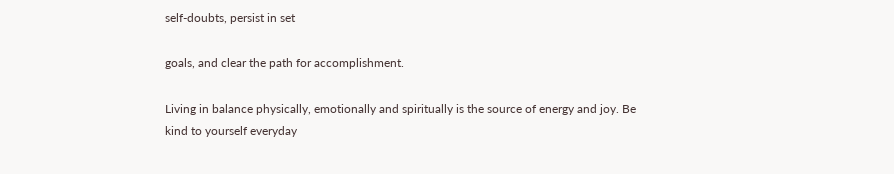self-doubts, persist in set

goals, and clear the path for accomplishment.

Living in balance physically, emotionally and spiritually is the source of energy and joy. Be kind to yourself everyday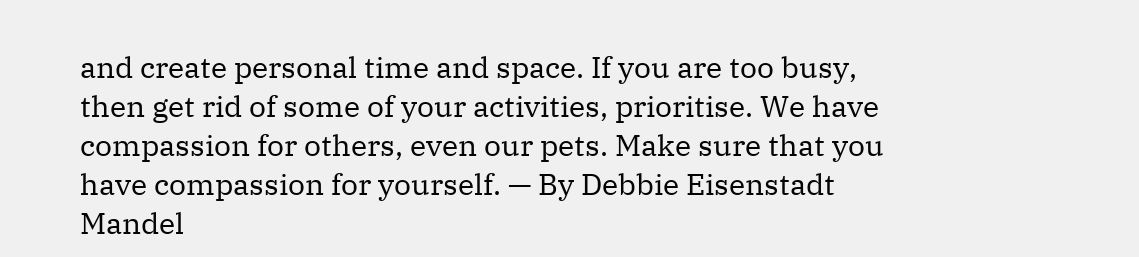and create personal time and space. If you are too busy, then get rid of some of your activities, prioritise. We have compassion for others, even our pets. Make sure that you have compassion for yourself. — By Debbie Eisenstadt Mandel